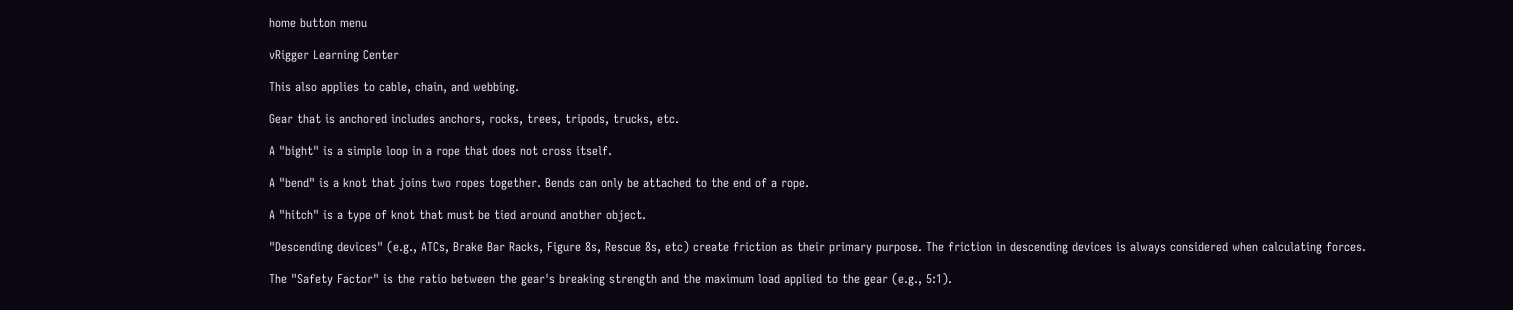home button menu

vRigger Learning Center

This also applies to cable, chain, and webbing.

Gear that is anchored includes anchors, rocks, trees, tripods, trucks, etc.

A "bight" is a simple loop in a rope that does not cross itself.

A "bend" is a knot that joins two ropes together. Bends can only be attached to the end of a rope.

A "hitch" is a type of knot that must be tied around another object.

"Descending devices" (e.g., ATCs, Brake Bar Racks, Figure 8s, Rescue 8s, etc) create friction as their primary purpose. The friction in descending devices is always considered when calculating forces.

The "Safety Factor" is the ratio between the gear's breaking strength and the maximum load applied to the gear (e.g., 5:1).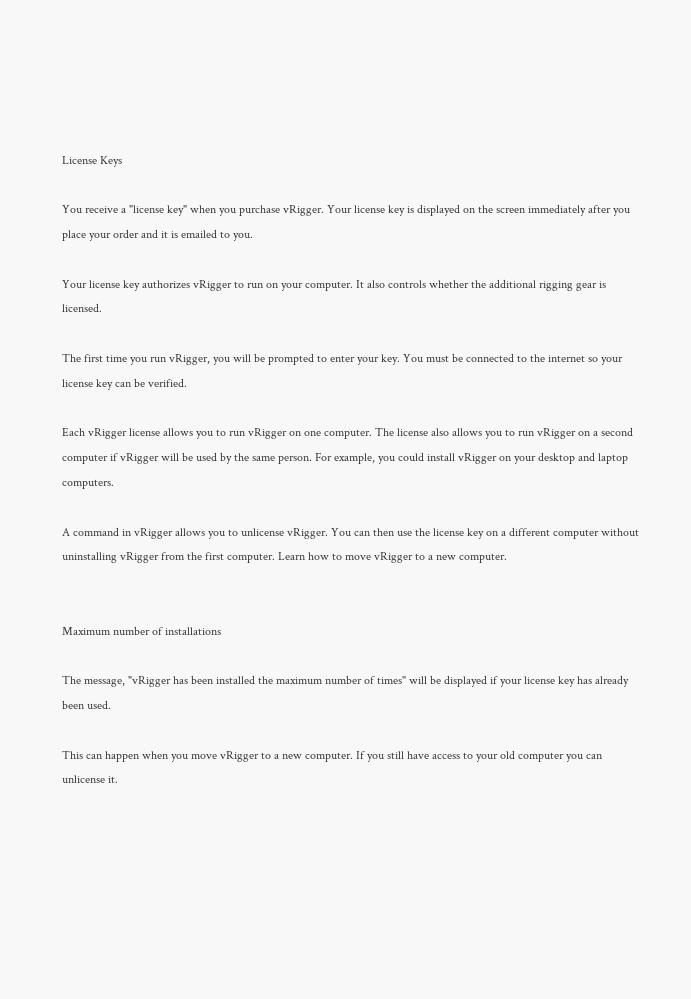License Keys

You receive a "license key" when you purchase vRigger. Your license key is displayed on the screen immediately after you place your order and it is emailed to you.

Your license key authorizes vRigger to run on your computer. It also controls whether the additional rigging gear is licensed.

The first time you run vRigger, you will be prompted to enter your key. You must be connected to the internet so your license key can be verified.

Each vRigger license allows you to run vRigger on one computer. The license also allows you to run vRigger on a second computer if vRigger will be used by the same person. For example, you could install vRigger on your desktop and laptop computers.

A command in vRigger allows you to unlicense vRigger. You can then use the license key on a different computer without uninstalling vRigger from the first computer. Learn how to move vRigger to a new computer.


Maximum number of installations

The message, "vRigger has been installed the maximum number of times" will be displayed if your license key has already been used.

This can happen when you move vRigger to a new computer. If you still have access to your old computer you can unlicense it.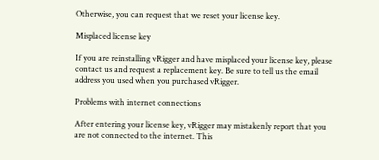Otherwise, you can request that we reset your license key.

Misplaced license key

If you are reinstalling vRigger and have misplaced your license key, please contact us and request a replacement key. Be sure to tell us the email address you used when you purchased vRigger.

Problems with internet connections

After entering your license key, vRigger may mistakenly report that you are not connected to the internet. This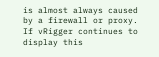is almost always caused by a firewall or proxy. If vRigger continues to display this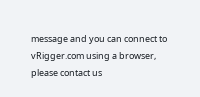message and you can connect to vRigger.com using a browser, please contact us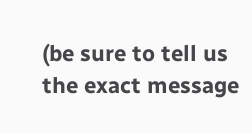(be sure to tell us the exact message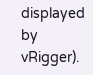displayed by vRigger).